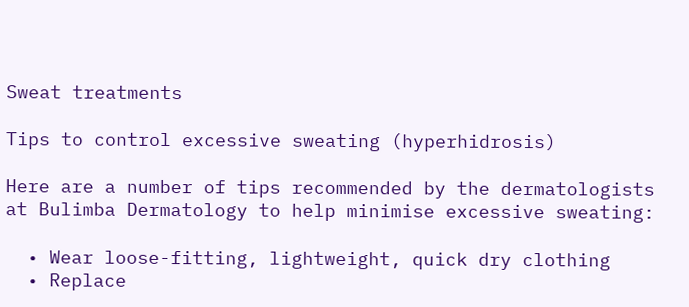Sweat treatments

Tips to control excessive sweating (hyperhidrosis)

Here are a number of tips recommended by the dermatologists at Bulimba Dermatology to help minimise excessive sweating:

  • Wear loose-fitting, lightweight, quick dry clothing
  • Replace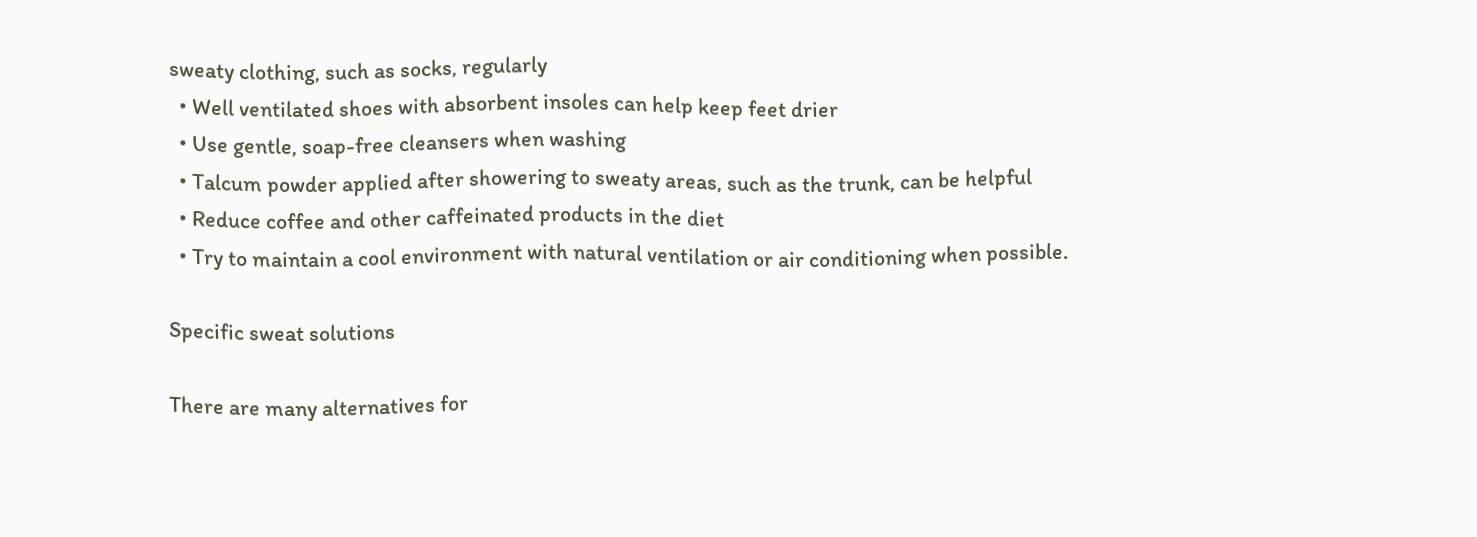sweaty clothing, such as socks, regularly
  • Well ventilated shoes with absorbent insoles can help keep feet drier
  • Use gentle, soap-free cleansers when washing
  • Talcum powder applied after showering to sweaty areas, such as the trunk, can be helpful
  • Reduce coffee and other caffeinated products in the diet
  • Try to maintain a cool environment with natural ventilation or air conditioning when possible.

Specific sweat solutions

There are many alternatives for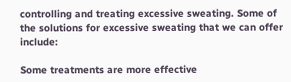controlling and treating excessive sweating. Some of the solutions for excessive sweating that we can offer include:

Some treatments are more effective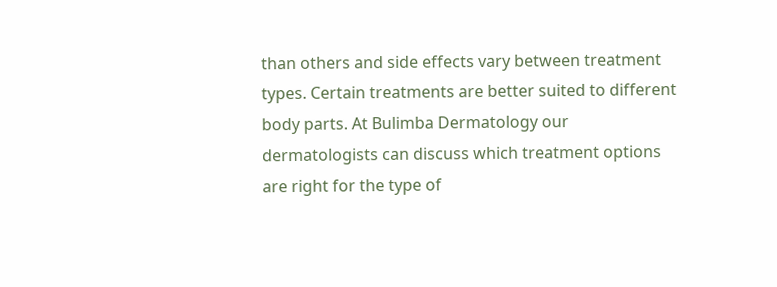than others and side effects vary between treatment types. Certain treatments are better suited to different body parts. At Bulimba Dermatology our dermatologists can discuss which treatment options are right for the type of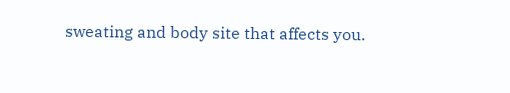sweating and body site that affects you.